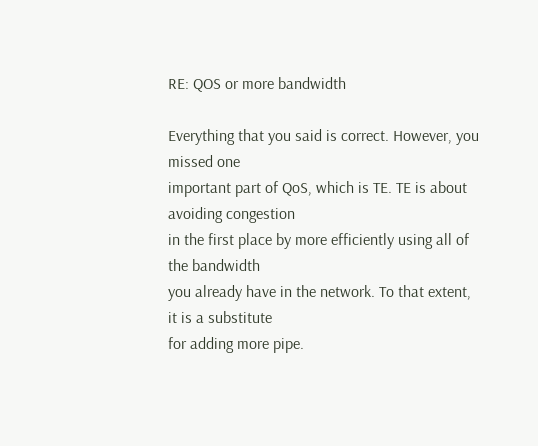RE: QOS or more bandwidth

Everything that you said is correct. However, you missed one
important part of QoS, which is TE. TE is about avoiding congestion
in the first place by more efficiently using all of the bandwidth
you already have in the network. To that extent, it is a substitute
for adding more pipe.